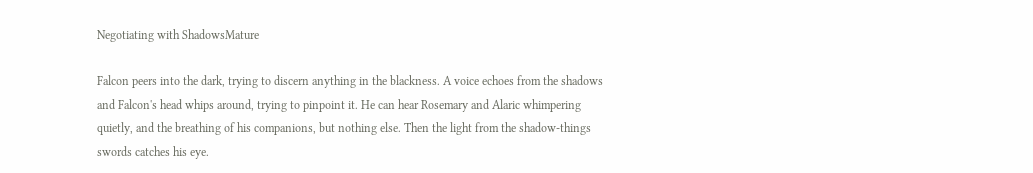Negotiating with ShadowsMature

Falcon peers into the dark, trying to discern anything in the blackness. A voice echoes from the shadows and Falcon's head whips around, trying to pinpoint it. He can hear Rosemary and Alaric whimpering quietly, and the breathing of his companions, but nothing else. Then the light from the shadow-things swords catches his eye.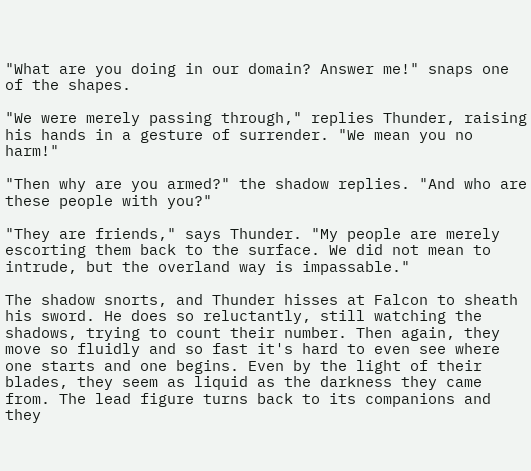"What are you doing in our domain? Answer me!" snaps one of the shapes.

"We were merely passing through," replies Thunder, raising his hands in a gesture of surrender. "We mean you no harm!"

"Then why are you armed?" the shadow replies. "And who are these people with you?"

"They are friends," says Thunder. "My people are merely escorting them back to the surface. We did not mean to intrude, but the overland way is impassable."

The shadow snorts, and Thunder hisses at Falcon to sheath his sword. He does so reluctantly, still watching the shadows, trying to count their number. Then again, they move so fluidly and so fast it's hard to even see where one starts and one begins. Even by the light of their blades, they seem as liquid as the darkness they came from. The lead figure turns back to its companions and they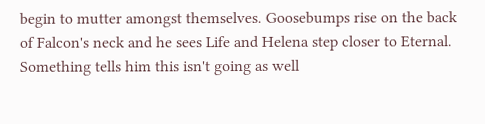begin to mutter amongst themselves. Goosebumps rise on the back of Falcon's neck and he sees Life and Helena step closer to Eternal. Something tells him this isn't going as well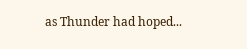as Thunder had hoped...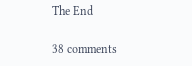The End

38 comments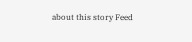about this story Feed